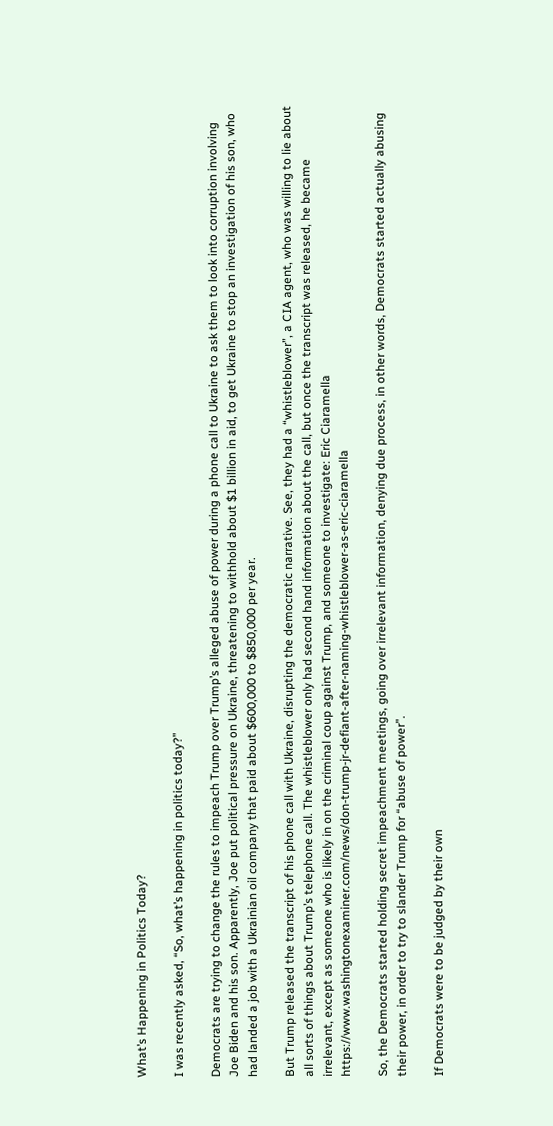What’s Happening in Politics Today?

I was recently asked, “So, what’s happening in politics today?”

Democrats are trying to change the rules to impeach Trump over Trump’s alleged abuse of power during a phone call to Ukraine to ask them to look into corruption involving Joe Biden and his son. Apparently, Joe put political pressure on Ukraine, threatening to withhold about $1 billion in aid, to get Ukraine to stop an investigation of his son, who had landed a job with a Ukrainian oil company that paid about $600,000 to $850,000 per year.

But Trump released the transcript of his phone call with Ukraine, disrupting the democratic narrative. See, they had a “whistleblower”, a CIA agent, who was willing to lie about all sorts of things about Trump’s telephone call. The whistleblower only had second hand information about the call, but once the transcript was released, he became irrelevant, except as someone who is likely in on the criminal coup against Trump, and someone to investigate: Eric Ciaramella https://www.washingtonexaminer.com/news/don-trump-jr-defiant-after-naming-whistleblower-as-eric-ciaramella

So, the Democrats started holding secret impeachment meetings, going over irrelevant information, denying due process, in other words, Democrats started actually abusing their power, in order to try to slander Trump for “abuse of power”.

If Democrats were to be judged by their own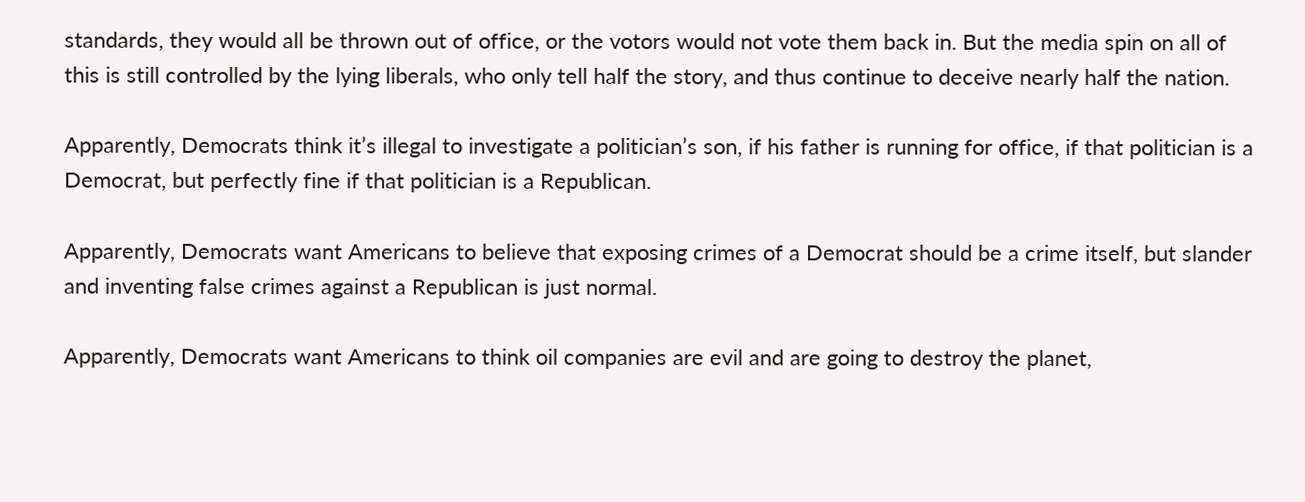standards, they would all be thrown out of office, or the votors would not vote them back in. But the media spin on all of this is still controlled by the lying liberals, who only tell half the story, and thus continue to deceive nearly half the nation.

Apparently, Democrats think it’s illegal to investigate a politician’s son, if his father is running for office, if that politician is a Democrat, but perfectly fine if that politician is a Republican.

Apparently, Democrats want Americans to believe that exposing crimes of a Democrat should be a crime itself, but slander and inventing false crimes against a Republican is just normal.

Apparently, Democrats want Americans to think oil companies are evil and are going to destroy the planet,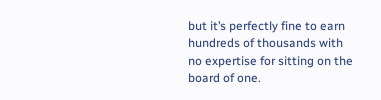but it’s perfectly fine to earn hundreds of thousands with no expertise for sitting on the board of one.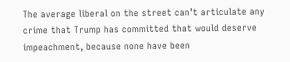The average liberal on the street can’t articulate any crime that Trump has committed that would deserve impeachment, because none have been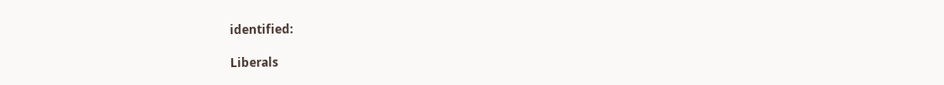identified:

Liberals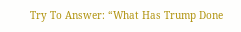Try To Answer: “What Has Trump Done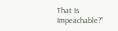That Is Impeachable?”